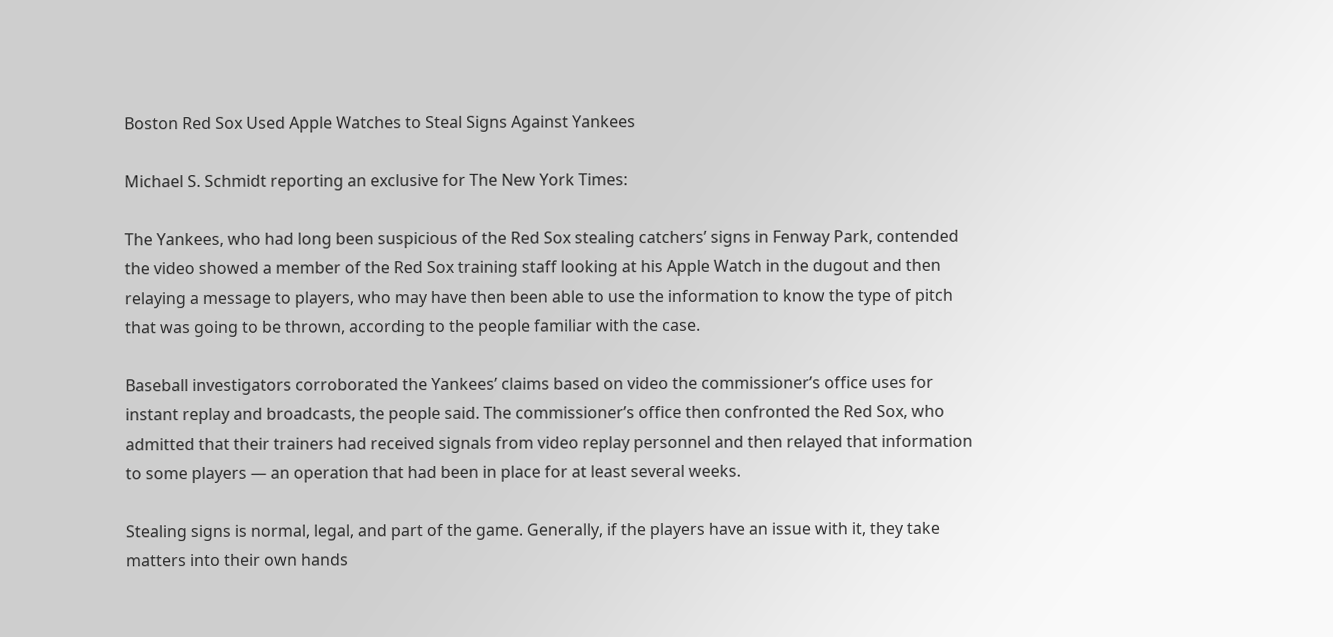Boston Red Sox Used Apple Watches to Steal Signs Against Yankees

Michael S. Schmidt reporting an exclusive for The New York Times:

The Yankees, who had long been suspicious of the Red Sox stealing catchers’ signs in Fenway Park, contended the video showed a member of the Red Sox training staff looking at his Apple Watch in the dugout and then relaying a message to players, who may have then been able to use the information to know the type of pitch that was going to be thrown, according to the people familiar with the case.

Baseball investigators corroborated the Yankees’ claims based on video the commissioner’s office uses for instant replay and broadcasts, the people said. The commissioner’s office then confronted the Red Sox, who admitted that their trainers had received signals from video replay personnel and then relayed that information to some players — an operation that had been in place for at least several weeks.

Stealing signs is normal, legal, and part of the game. Generally, if the players have an issue with it, they take matters into their own hands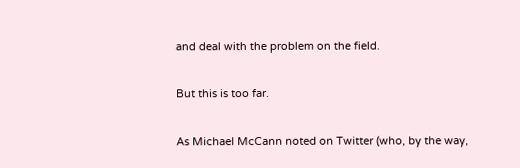and deal with the problem on the field.

But this is too far.

As Michael McCann noted on Twitter (who, by the way,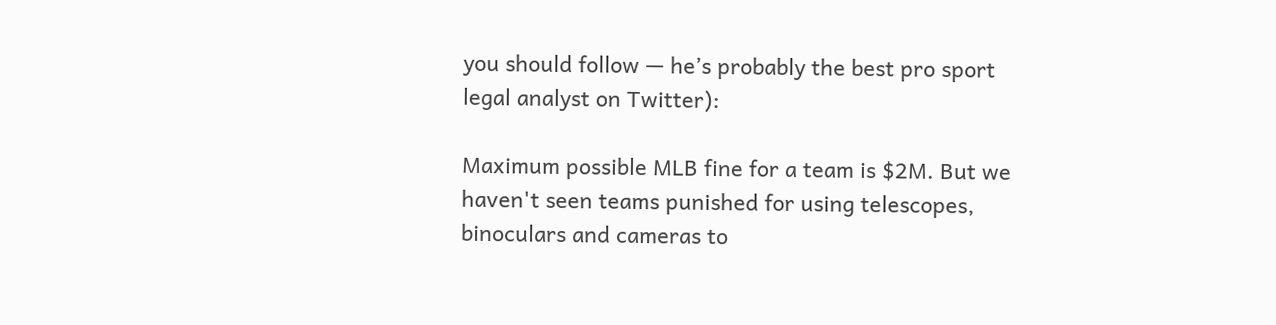you should follow — he’s probably the best pro sport legal analyst on Twitter):

Maximum possible MLB fine for a team is $2M. But we haven't seen teams punished for using telescopes, binoculars and cameras to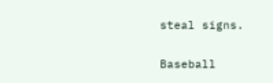steal signs.

Baseball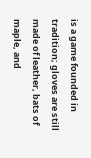is a game founded in tradition; gloves are still made of leather, bats of maple, and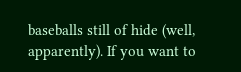baseballs still of hide (well, apparently). If you want to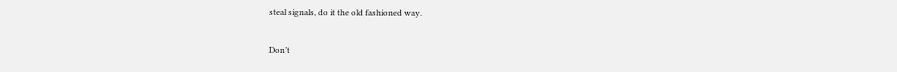steal signals, do it the old fashioned way.

Don’t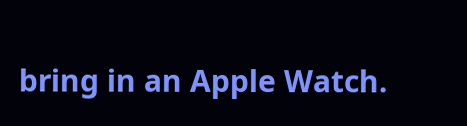bring in an Apple Watch.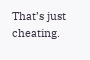That’s just cheating.